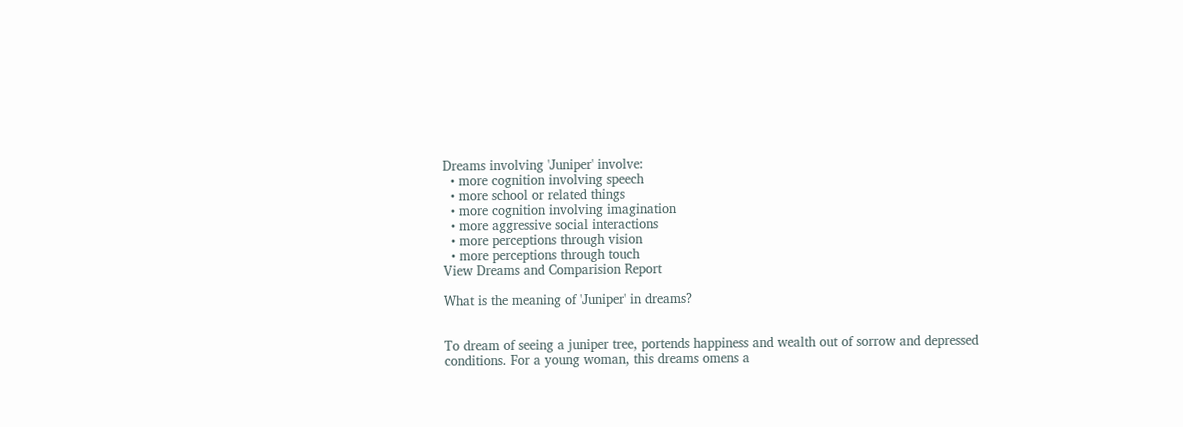Dreams involving 'Juniper' involve:
  • more cognition involving speech
  • more school or related things
  • more cognition involving imagination
  • more aggressive social interactions
  • more perceptions through vision
  • more perceptions through touch
View Dreams and Comparision Report

What is the meaning of 'Juniper' in dreams?


To dream of seeing a juniper tree, portends happiness and wealth out of sorrow and depressed conditions. For a young woman, this dreams omens a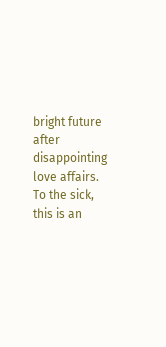bright future after disappointing love affairs. To the sick, this is an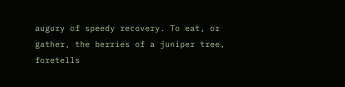augury of speedy recovery. To eat, or gather, the berries of a juniper tree, foretells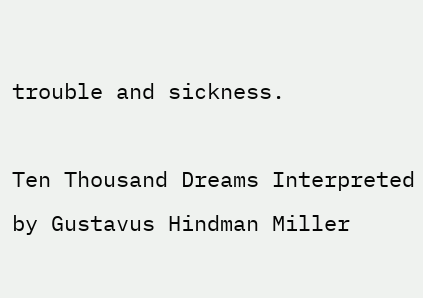trouble and sickness.

Ten Thousand Dreams Interpreted by Gustavus Hindman Miller